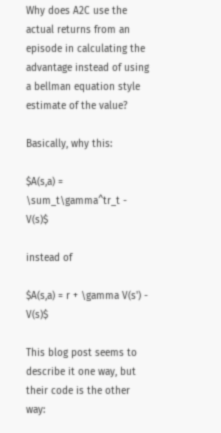Why does A2C use the actual returns from an episode in calculating the advantage instead of using a bellman equation style estimate of the value?

Basically, why this:

$A(s,a) = \sum_t\gamma^tr_t - V(s)$

instead of

$A(s,a) = r + \gamma V(s') - V(s)$

This blog post seems to describe it one way, but their code is the other way: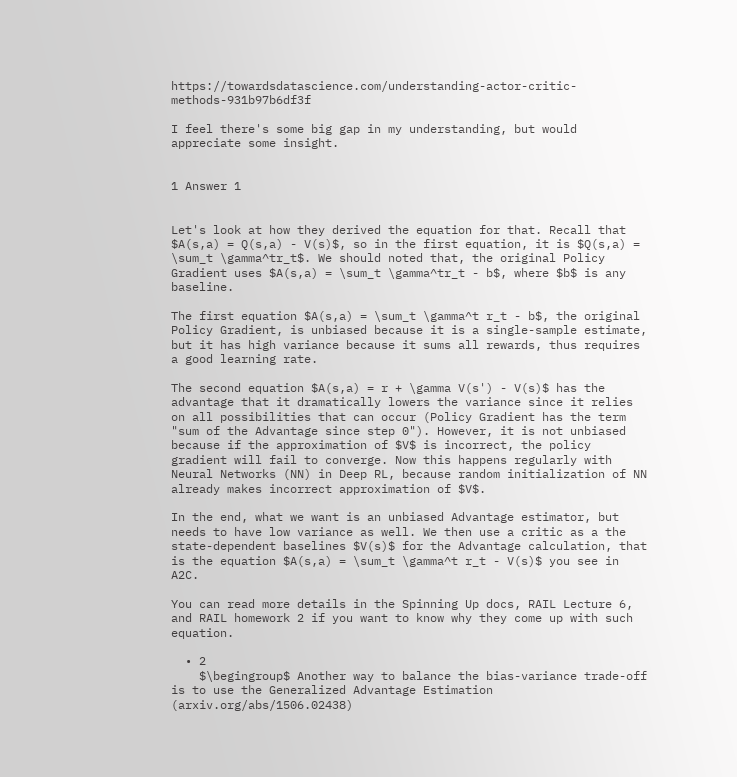https://towardsdatascience.com/understanding-actor-critic-methods-931b97b6df3f

I feel there's some big gap in my understanding, but would appreciate some insight.


1 Answer 1


Let's look at how they derived the equation for that. Recall that $A(s,a) = Q(s,a) - V(s)$, so in the first equation, it is $Q(s,a) = \sum_t \gamma^tr_t$. We should noted that, the original Policy Gradient uses $A(s,a) = \sum_t \gamma^tr_t - b$, where $b$ is any baseline.

The first equation $A(s,a) = \sum_t \gamma^t r_t - b$, the original Policy Gradient, is unbiased because it is a single-sample estimate, but it has high variance because it sums all rewards, thus requires a good learning rate.

The second equation $A(s,a) = r + \gamma V(s') - V(s)$ has the advantage that it dramatically lowers the variance since it relies on all possibilities that can occur (Policy Gradient has the term "sum of the Advantage since step 0"). However, it is not unbiased because if the approximation of $V$ is incorrect, the policy gradient will fail to converge. Now this happens regularly with Neural Networks (NN) in Deep RL, because random initialization of NN already makes incorrect approximation of $V$.

In the end, what we want is an unbiased Advantage estimator, but needs to have low variance as well. We then use a critic as a the state-dependent baselines $V(s)$ for the Advantage calculation, that is the equation $A(s,a) = \sum_t \gamma^t r_t - V(s)$ you see in A2C.

You can read more details in the Spinning Up docs, RAIL Lecture 6, and RAIL homework 2 if you want to know why they come up with such equation.

  • 2
    $\begingroup$ Another way to balance the bias-variance trade-off is to use the Generalized Advantage Estimation (arxiv.org/abs/1506.02438)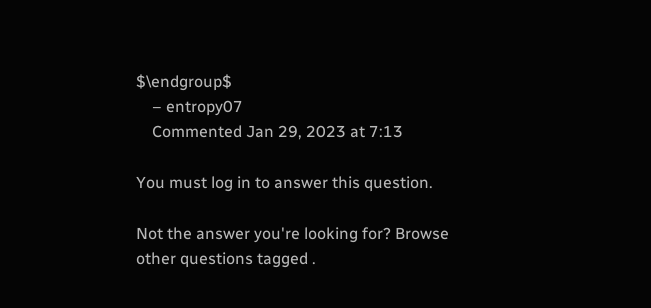$\endgroup$
    – entropy07
    Commented Jan 29, 2023 at 7:13

You must log in to answer this question.

Not the answer you're looking for? Browse other questions tagged .